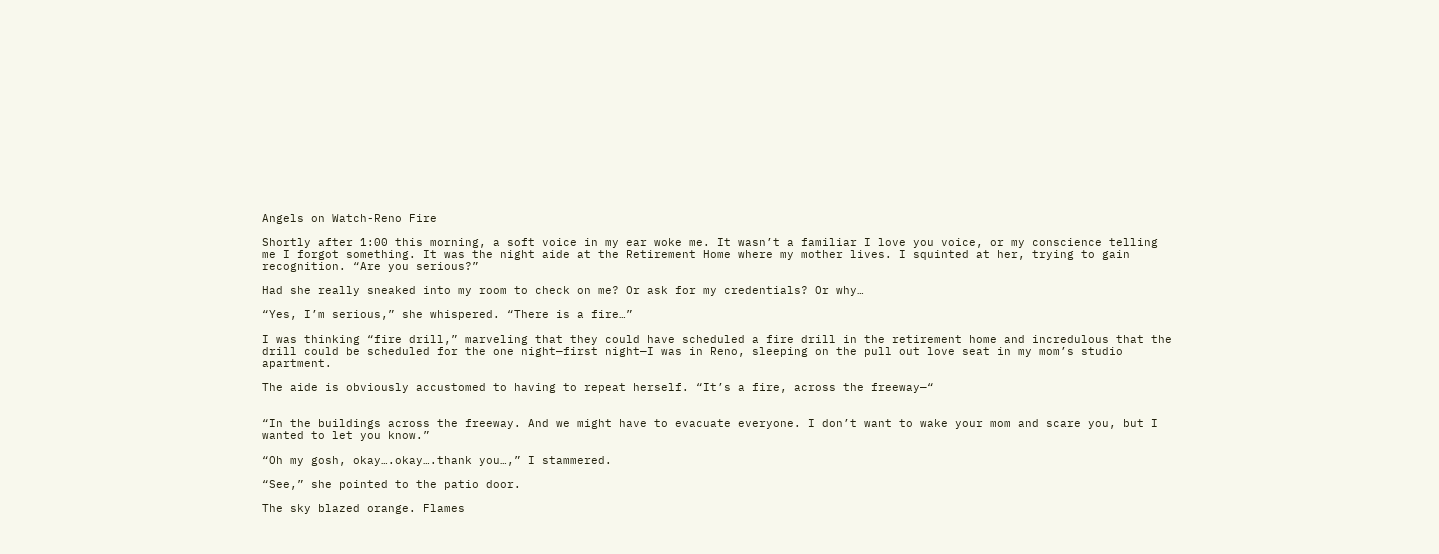Angels on Watch-Reno Fire

Shortly after 1:00 this morning, a soft voice in my ear woke me. It wasn’t a familiar I love you voice, or my conscience telling me I forgot something. It was the night aide at the Retirement Home where my mother lives. I squinted at her, trying to gain recognition. “Are you serious?”

Had she really sneaked into my room to check on me? Or ask for my credentials? Or why…

“Yes, I’m serious,” she whispered. “There is a fire…”

I was thinking “fire drill,” marveling that they could have scheduled a fire drill in the retirement home and incredulous that the drill could be scheduled for the one night—first night—I was in Reno, sleeping on the pull out love seat in my mom’s studio apartment.

The aide is obviously accustomed to having to repeat herself. “It’s a fire, across the freeway—“


“In the buildings across the freeway. And we might have to evacuate everyone. I don’t want to wake your mom and scare you, but I wanted to let you know.”

“Oh my gosh, okay….okay….thank you…,” I stammered.

“See,” she pointed to the patio door.

The sky blazed orange. Flames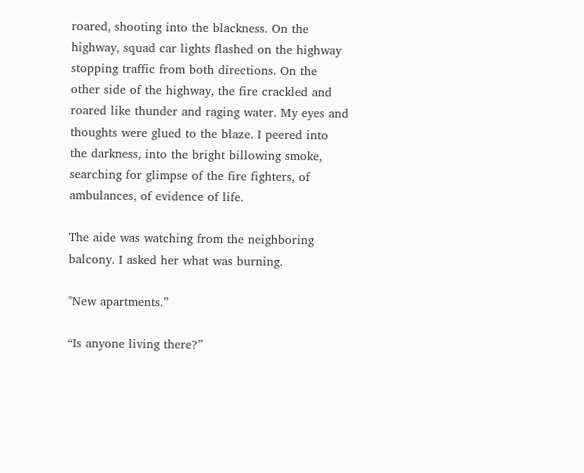roared, shooting into the blackness. On the highway, squad car lights flashed on the highway stopping traffic from both directions. On the other side of the highway, the fire crackled and roared like thunder and raging water. My eyes and thoughts were glued to the blaze. I peered into the darkness, into the bright billowing smoke, searching for glimpse of the fire fighters, of ambulances, of evidence of life.

The aide was watching from the neighboring balcony. I asked her what was burning.

"New apartments.”

“Is anyone living there?”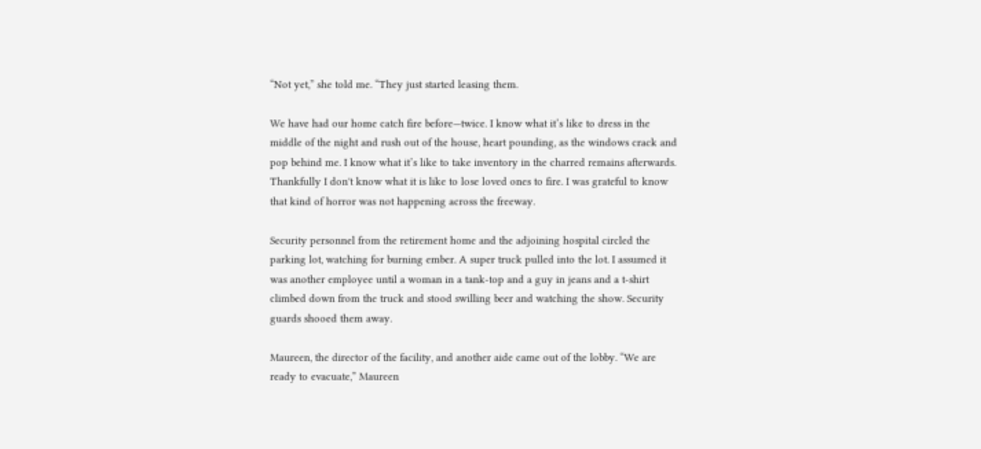“Not yet,” she told me. “They just started leasing them.

We have had our home catch fire before—twice. I know what it’s like to dress in the middle of the night and rush out of the house, heart pounding, as the windows crack and pop behind me. I know what it’s like to take inventory in the charred remains afterwards. Thankfully I don't know what it is like to lose loved ones to fire. I was grateful to know that kind of horror was not happening across the freeway.

Security personnel from the retirement home and the adjoining hospital circled the parking lot, watching for burning ember. A super truck pulled into the lot. I assumed it was another employee until a woman in a tank-top and a guy in jeans and a t-shirt climbed down from the truck and stood swilling beer and watching the show. Security guards shooed them away.

Maureen, the director of the facility, and another aide came out of the lobby. “We are ready to evacuate,” Maureen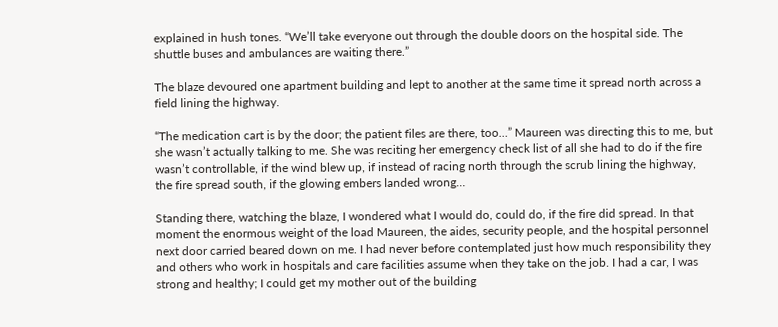explained in hush tones. “We’ll take everyone out through the double doors on the hospital side. The shuttle buses and ambulances are waiting there.”

The blaze devoured one apartment building and lept to another at the same time it spread north across a field lining the highway.

“The medication cart is by the door; the patient files are there, too…” Maureen was directing this to me, but she wasn’t actually talking to me. She was reciting her emergency check list of all she had to do if the fire wasn’t controllable, if the wind blew up, if instead of racing north through the scrub lining the highway, the fire spread south, if the glowing embers landed wrong…

Standing there, watching the blaze, I wondered what I would do, could do, if the fire did spread. In that moment the enormous weight of the load Maureen, the aides, security people, and the hospital personnel next door carried beared down on me. I had never before contemplated just how much responsibility they and others who work in hospitals and care facilities assume when they take on the job. I had a car, I was strong and healthy; I could get my mother out of the building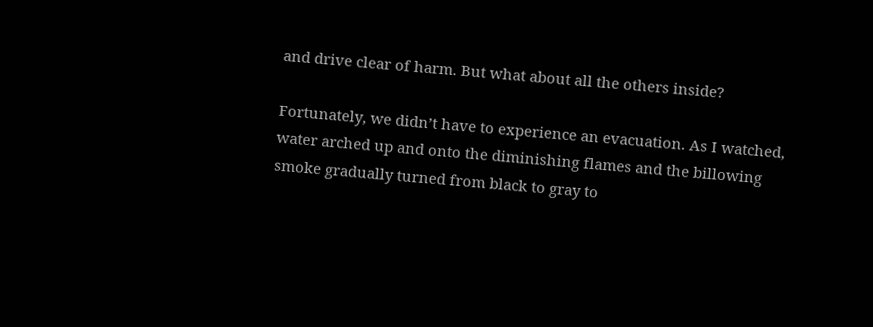and drive clear of harm. But what about all the others inside?

Fortunately, we didn’t have to experience an evacuation. As I watched, water arched up and onto the diminishing flames and the billowing smoke gradually turned from black to gray to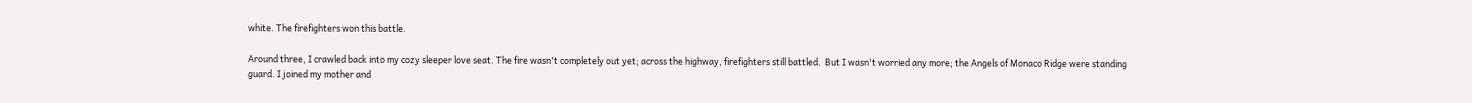white. The firefighters won this battle.

Around three, I crawled back into my cozy sleeper love seat. The fire wasn't completely out yet; across the highway, firefighters still battled.  But I wasn't worried any more; the Angels of Monaco Ridge were standing guard. I joined my mother and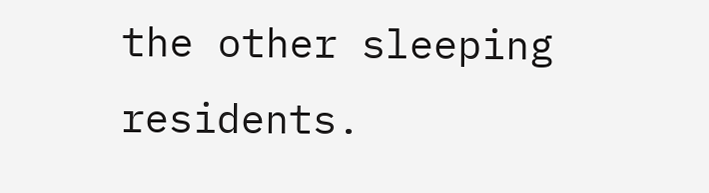the other sleeping residents.